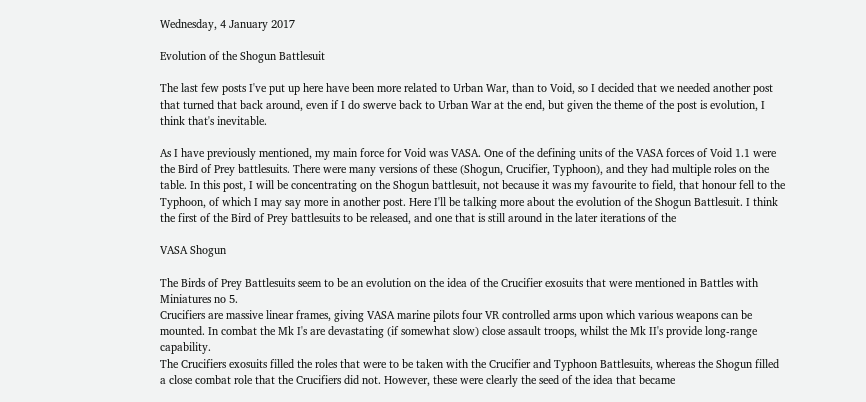Wednesday, 4 January 2017

Evolution of the Shogun Battlesuit

The last few posts I've put up here have been more related to Urban War, than to Void, so I decided that we needed another post that turned that back around, even if I do swerve back to Urban War at the end, but given the theme of the post is evolution, I think that's inevitable.

As I have previously mentioned, my main force for Void was VASA. One of the defining units of the VASA forces of Void 1.1 were the Bird of Prey battlesuits. There were many versions of these (Shogun, Crucifier, Typhoon), and they had multiple roles on the table. In this post, I will be concentrating on the Shogun battlesuit, not because it was my favourite to field, that honour fell to the Typhoon, of which I may say more in another post. Here I'll be talking more about the evolution of the Shogun Battlesuit. I think the first of the Bird of Prey battlesuits to be released, and one that is still around in the later iterations of the

VASA Shogun

The Birds of Prey Battlesuits seem to be an evolution on the idea of the Crucifier exosuits that were mentioned in Battles with Miniatures no 5.
Crucifiers are massive linear frames, giving VASA marine pilots four VR controlled arms upon which various weapons can be mounted. In combat the Mk I's are devastating (if somewhat slow) close assault troops, whilst the Mk II's provide long-range capability.
The Crucifiers exosuits filled the roles that were to be taken with the Crucifier and Typhoon Battlesuits, whereas the Shogun filled a close combat role that the Crucifiers did not. However, these were clearly the seed of the idea that became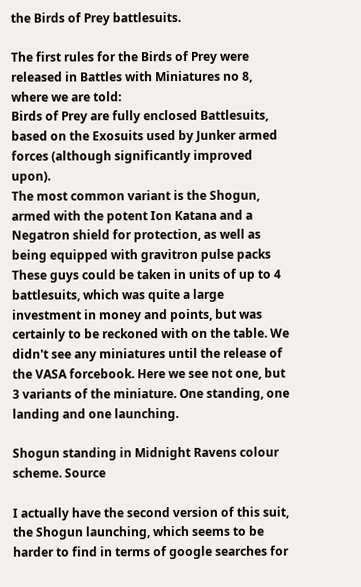the Birds of Prey battlesuits.

The first rules for the Birds of Prey were released in Battles with Miniatures no 8, where we are told:
Birds of Prey are fully enclosed Battlesuits, based on the Exosuits used by Junker armed forces (although significantly improved upon).
The most common variant is the Shogun, armed with the potent Ion Katana and a Negatron shield for protection, as well as being equipped with gravitron pulse packs
These guys could be taken in units of up to 4 battlesuits, which was quite a large investment in money and points, but was certainly to be reckoned with on the table. We didn't see any miniatures until the release of the VASA forcebook. Here we see not one, but 3 variants of the miniature. One standing, one landing and one launching.

Shogun standing in Midnight Ravens colour scheme. Source

I actually have the second version of this suit, the Shogun launching, which seems to be harder to find in terms of google searches for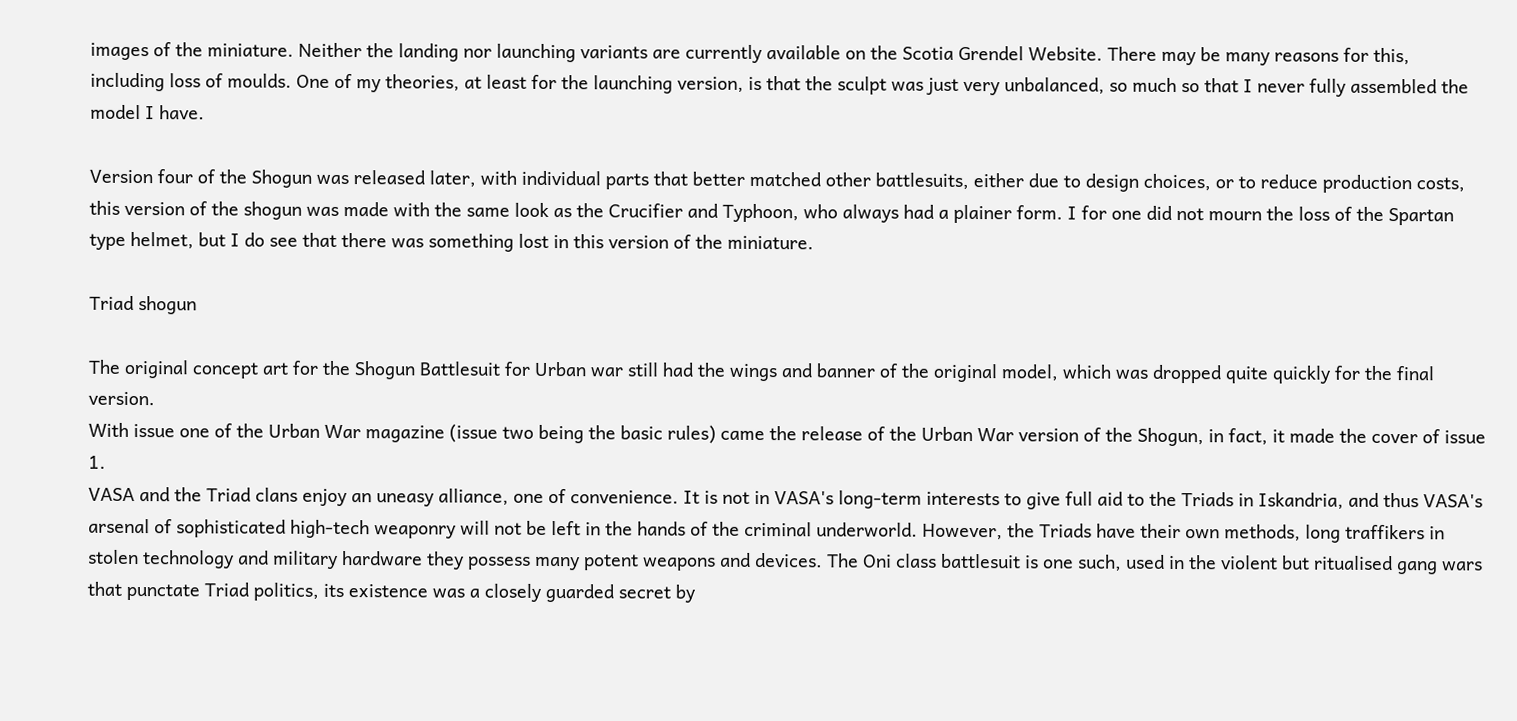images of the miniature. Neither the landing nor launching variants are currently available on the Scotia Grendel Website. There may be many reasons for this, including loss of moulds. One of my theories, at least for the launching version, is that the sculpt was just very unbalanced, so much so that I never fully assembled the model I have.

Version four of the Shogun was released later, with individual parts that better matched other battlesuits, either due to design choices, or to reduce production costs, this version of the shogun was made with the same look as the Crucifier and Typhoon, who always had a plainer form. I for one did not mourn the loss of the Spartan type helmet, but I do see that there was something lost in this version of the miniature.

Triad shogun

The original concept art for the Shogun Battlesuit for Urban war still had the wings and banner of the original model, which was dropped quite quickly for the final version.
With issue one of the Urban War magazine (issue two being the basic rules) came the release of the Urban War version of the Shogun, in fact, it made the cover of issue 1.
VASA and the Triad clans enjoy an uneasy alliance, one of convenience. It is not in VASA's long-term interests to give full aid to the Triads in Iskandria, and thus VASA's arsenal of sophisticated high-tech weaponry will not be left in the hands of the criminal underworld. However, the Triads have their own methods, long traffikers in stolen technology and military hardware they possess many potent weapons and devices. The Oni class battlesuit is one such, used in the violent but ritualised gang wars that punctate Triad politics, its existence was a closely guarded secret by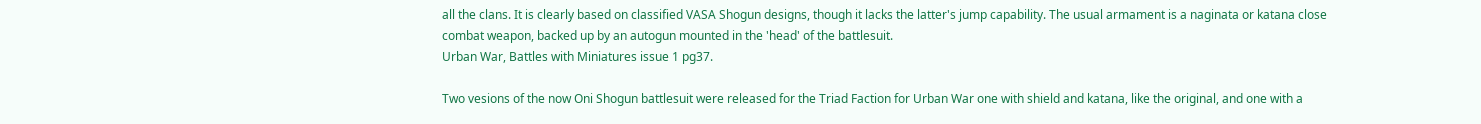all the clans. It is clearly based on classified VASA Shogun designs, though it lacks the latter's jump capability. The usual armament is a naginata or katana close combat weapon, backed up by an autogun mounted in the 'head' of the battlesuit.
Urban War, Battles with Miniatures issue 1 pg37.

Two vesions of the now Oni Shogun battlesuit were released for the Triad Faction for Urban War one with shield and katana, like the original, and one with a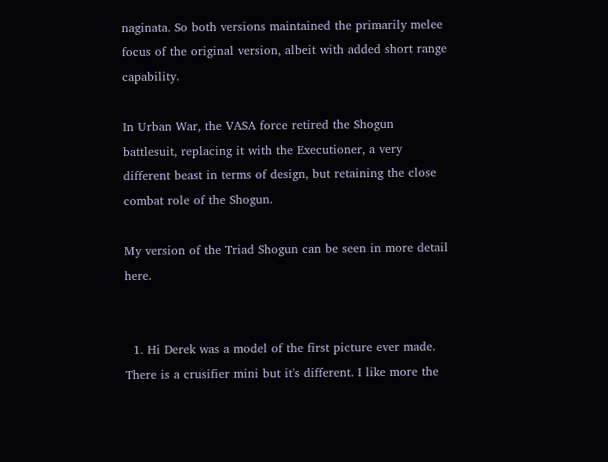naginata. So both versions maintained the primarily melee focus of the original version, albeit with added short range capability.

In Urban War, the VASA force retired the Shogun battlesuit, replacing it with the Executioner, a very different beast in terms of design, but retaining the close combat role of the Shogun.

My version of the Triad Shogun can be seen in more detail here.


  1. Hi Derek was a model of the first picture ever made. There is a crusifier mini but it's different. I like more the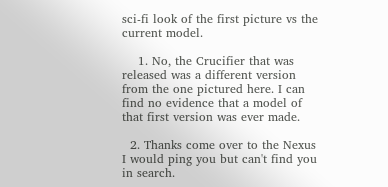sci-fi look of the first picture vs the current model.

    1. No, the Crucifier that was released was a different version from the one pictured here. I can find no evidence that a model of that first version was ever made.

  2. Thanks come over to the Nexus I would ping you but can't find you in search.